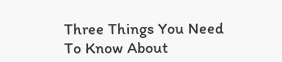Three Things You Need To Know About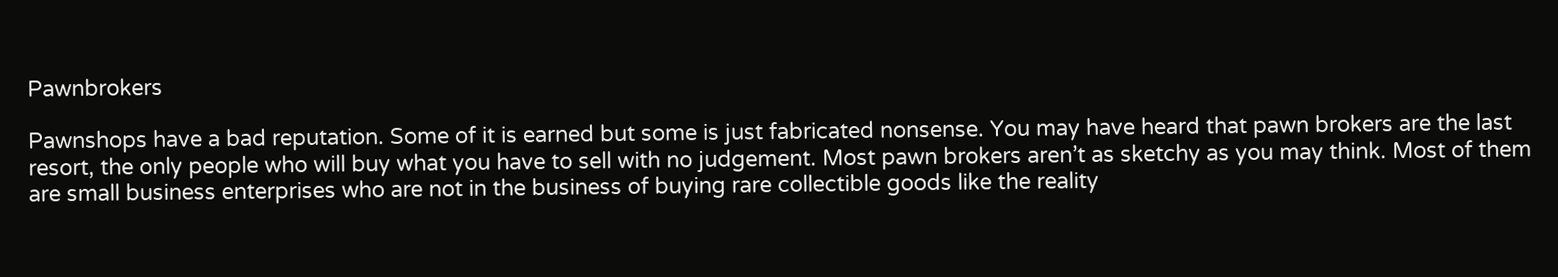Pawnbrokers

Pawnshops have a bad reputation. Some of it is earned but some is just fabricated nonsense. You may have heard that pawn brokers are the last resort, the only people who will buy what you have to sell with no judgement. Most pawn brokers aren’t as sketchy as you may think. Most of them are small business enterprises who are not in the business of buying rare collectible goods like the reality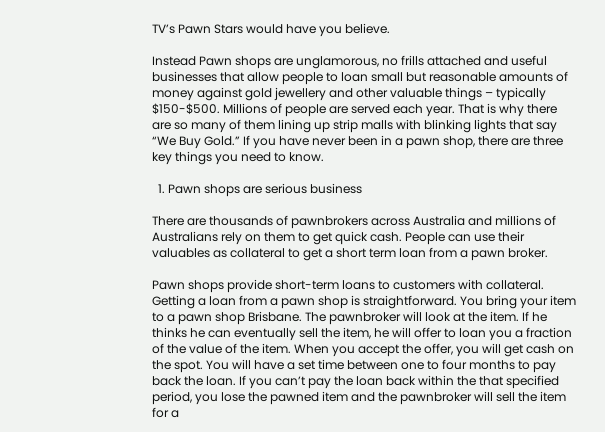TV’s Pawn Stars would have you believe.

Instead Pawn shops are unglamorous, no frills attached and useful businesses that allow people to loan small but reasonable amounts of money against gold jewellery and other valuable things – typically $150-$500. Millions of people are served each year. That is why there are so many of them lining up strip malls with blinking lights that say “We Buy Gold.” If you have never been in a pawn shop, there are three key things you need to know.

  1. Pawn shops are serious business

There are thousands of pawnbrokers across Australia and millions of Australians rely on them to get quick cash. People can use their valuables as collateral to get a short term loan from a pawn broker.

Pawn shops provide short-term loans to customers with collateral. Getting a loan from a pawn shop is straightforward. You bring your item to a pawn shop Brisbane. The pawnbroker will look at the item. If he thinks he can eventually sell the item, he will offer to loan you a fraction of the value of the item. When you accept the offer, you will get cash on the spot. You will have a set time between one to four months to pay back the loan. If you can’t pay the loan back within the that specified period, you lose the pawned item and the pawnbroker will sell the item for a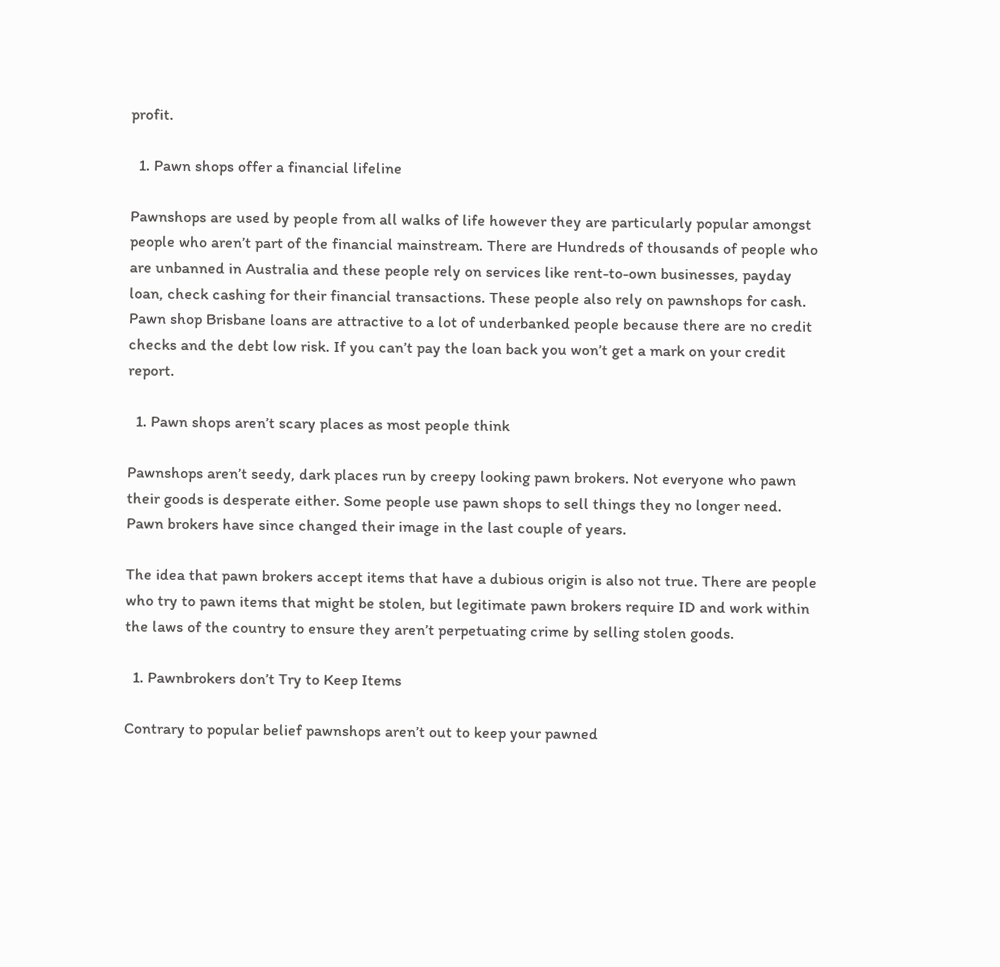profit.

  1. Pawn shops offer a financial lifeline

Pawnshops are used by people from all walks of life however they are particularly popular amongst people who aren’t part of the financial mainstream. There are Hundreds of thousands of people who are unbanned in Australia and these people rely on services like rent-to-own businesses, payday loan, check cashing for their financial transactions. These people also rely on pawnshops for cash. Pawn shop Brisbane loans are attractive to a lot of underbanked people because there are no credit checks and the debt low risk. If you can’t pay the loan back you won’t get a mark on your credit report.

  1. Pawn shops aren’t scary places as most people think

Pawnshops aren’t seedy, dark places run by creepy looking pawn brokers. Not everyone who pawn their goods is desperate either. Some people use pawn shops to sell things they no longer need. Pawn brokers have since changed their image in the last couple of years.

The idea that pawn brokers accept items that have a dubious origin is also not true. There are people who try to pawn items that might be stolen, but legitimate pawn brokers require ID and work within the laws of the country to ensure they aren’t perpetuating crime by selling stolen goods.

  1. Pawnbrokers don’t Try to Keep Items

Contrary to popular belief pawnshops aren’t out to keep your pawned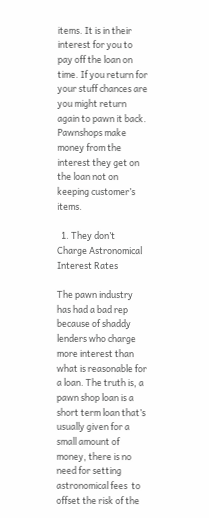items. It is in their interest for you to pay off the loan on time. If you return for your stuff chances are you might return again to pawn it back. Pawnshops make money from the interest they get on the loan not on keeping customer’s items.

  1. They don’t  Charge Astronomical Interest Rates

The pawn industry has had a bad rep because of shaddy lenders who charge more interest than what is reasonable for a loan. The truth is, a pawn shop loan is a short term loan that’s usually given for a small amount of money, there is no need for setting astronomical fees  to offset the risk of the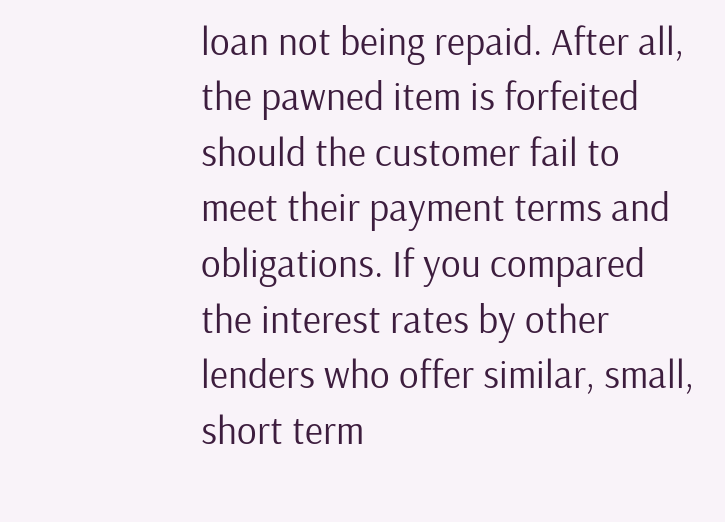loan not being repaid. After all, the pawned item is forfeited should the customer fail to meet their payment terms and obligations. If you compared the interest rates by other lenders who offer similar, small, short term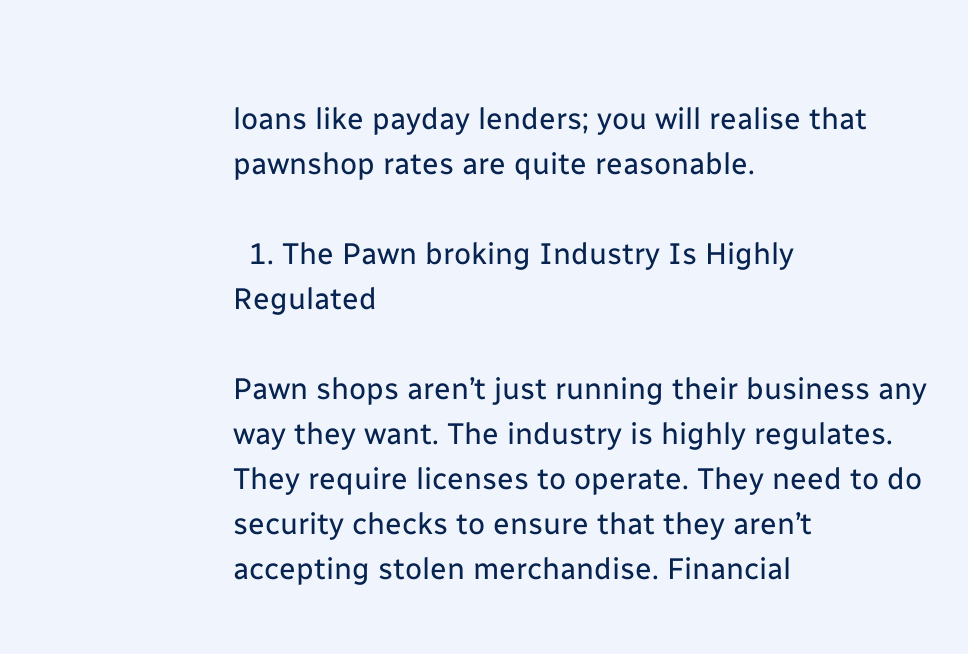loans like payday lenders; you will realise that pawnshop rates are quite reasonable.

  1. The Pawn broking Industry Is Highly Regulated

Pawn shops aren’t just running their business any way they want. The industry is highly regulates. They require licenses to operate. They need to do security checks to ensure that they aren’t accepting stolen merchandise. Financial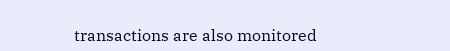transactions are also monitored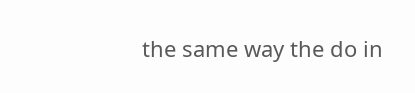the same way the do in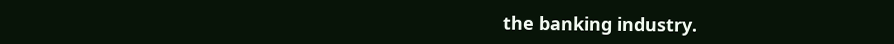the banking industry.